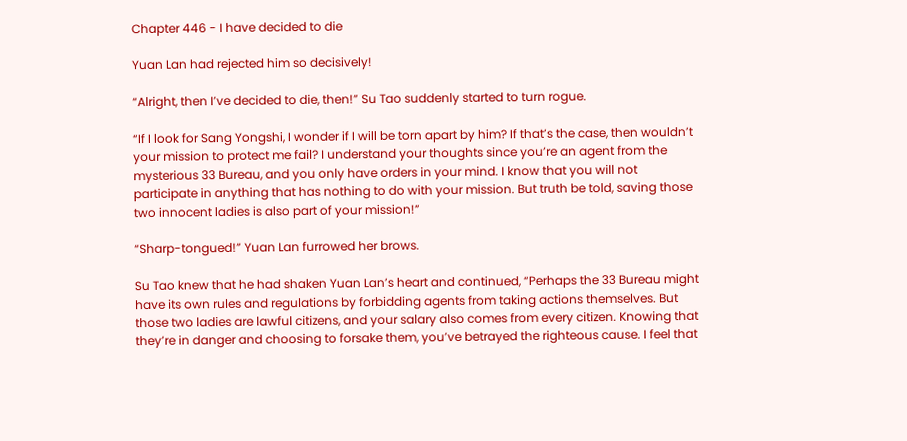Chapter 446 - I have decided to die

Yuan Lan had rejected him so decisively!

“Alright, then I’ve decided to die, then!” Su Tao suddenly started to turn rogue.

“If I look for Sang Yongshi, I wonder if I will be torn apart by him? If that’s the case, then wouldn’t your mission to protect me fail? I understand your thoughts since you’re an agent from the mysterious 33 Bureau, and you only have orders in your mind. I know that you will not participate in anything that has nothing to do with your mission. But truth be told, saving those two innocent ladies is also part of your mission!”

“Sharp-tongued!” Yuan Lan furrowed her brows.

Su Tao knew that he had shaken Yuan Lan’s heart and continued, “Perhaps the 33 Bureau might have its own rules and regulations by forbidding agents from taking actions themselves. But those two ladies are lawful citizens, and your salary also comes from every citizen. Knowing that they’re in danger and choosing to forsake them, you’ve betrayed the righteous cause. I feel that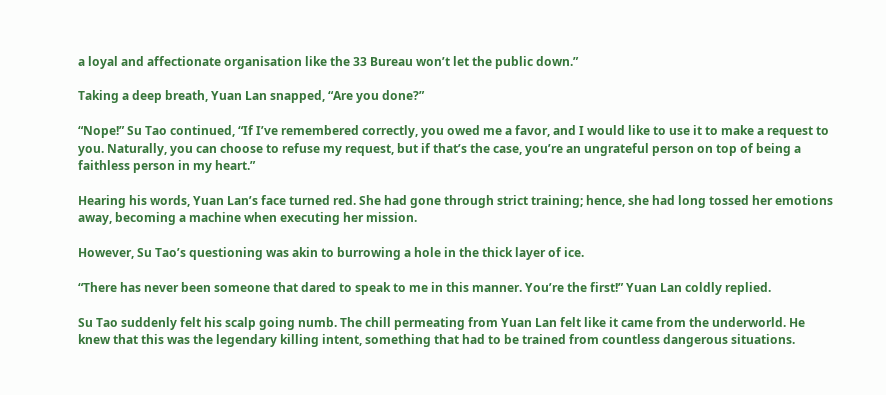a loyal and affectionate organisation like the 33 Bureau won’t let the public down.”

Taking a deep breath, Yuan Lan snapped, “Are you done?”

“Nope!” Su Tao continued, “If I’ve remembered correctly, you owed me a favor, and I would like to use it to make a request to you. Naturally, you can choose to refuse my request, but if that’s the case, you’re an ungrateful person on top of being a faithless person in my heart.”

Hearing his words, Yuan Lan’s face turned red. She had gone through strict training; hence, she had long tossed her emotions away, becoming a machine when executing her mission.

However, Su Tao’s questioning was akin to burrowing a hole in the thick layer of ice.

“There has never been someone that dared to speak to me in this manner. You’re the first!” Yuan Lan coldly replied.

Su Tao suddenly felt his scalp going numb. The chill permeating from Yuan Lan felt like it came from the underworld. He knew that this was the legendary killing intent, something that had to be trained from countless dangerous situations.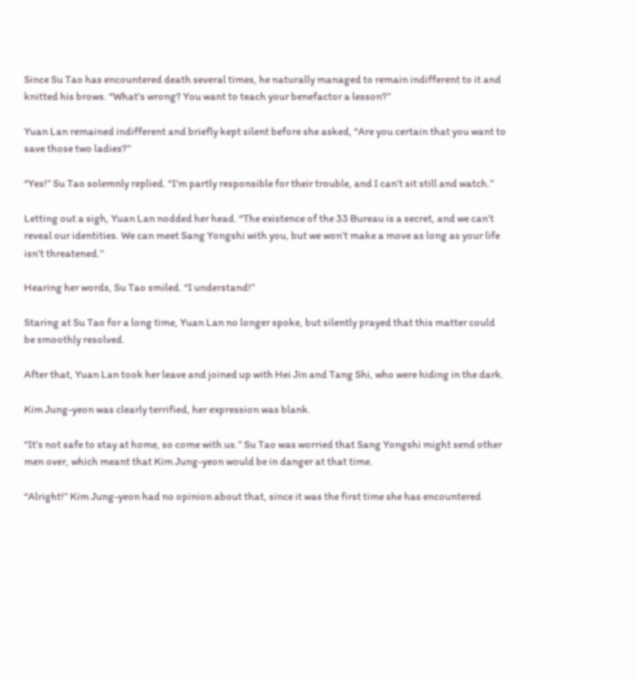Since Su Tao has encountered death several times, he naturally managed to remain indifferent to it and knitted his brows. “What’s wrong? You want to teach your benefactor a lesson?”

Yuan Lan remained indifferent and briefly kept silent before she asked, “Are you certain that you want to save those two ladies?”

“Yes!” Su Tao solemnly replied. “I’m partly responsible for their trouble, and I can’t sit still and watch.”

Letting out a sigh, Yuan Lan nodded her head. “The existence of the 33 Bureau is a secret, and we can’t reveal our identities. We can meet Sang Yongshi with you, but we won’t make a move as long as your life isn’t threatened.”

Hearing her words, Su Tao smiled. “I understand!”

Staring at Su Tao for a long time, Yuan Lan no longer spoke, but silently prayed that this matter could be smoothly resolved.

After that, Yuan Lan took her leave and joined up with Hei Jin and Tang Shi, who were hiding in the dark.

Kim Jung-yeon was clearly terrified, her expression was blank.

“It’s not safe to stay at home, so come with us.” Su Tao was worried that Sang Yongshi might send other men over, which meant that Kim Jung-yeon would be in danger at that time.

“Alright!” Kim Jung-yeon had no opinion about that, since it was the first time she has encountered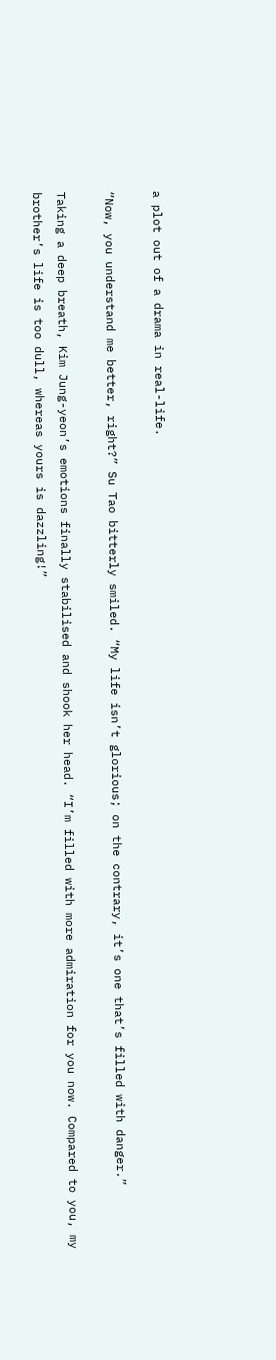a plot out of a drama in real-life.

“Now, you understand me better, right?” Su Tao bitterly smiled. “My life isn’t glorious; on the contrary, it’s one that’s filled with danger.”

Taking a deep breath, Kim Jung-yeon’s emotions finally stabilised and shook her head. “I’m filled with more admiration for you now. Compared to you, my brother’s life is too dull, whereas yours is dazzling!”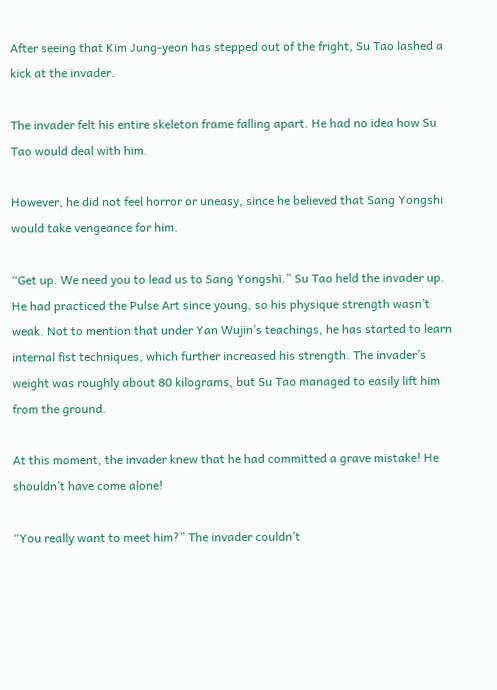After seeing that Kim Jung-yeon has stepped out of the fright, Su Tao lashed a kick at the invader.

The invader felt his entire skeleton frame falling apart. He had no idea how Su Tao would deal with him.

However, he did not feel horror or uneasy, since he believed that Sang Yongshi would take vengeance for him.

“Get up. We need you to lead us to Sang Yongshi.” Su Tao held the invader up. He had practiced the Pulse Art since young, so his physique strength wasn’t weak. Not to mention that under Yan Wujin’s teachings, he has started to learn internal fist techniques, which further increased his strength. The invader’s weight was roughly about 80 kilograms, but Su Tao managed to easily lift him from the ground.

At this moment, the invader knew that he had committed a grave mistake! He shouldn’t have come alone!

“You really want to meet him?” The invader couldn’t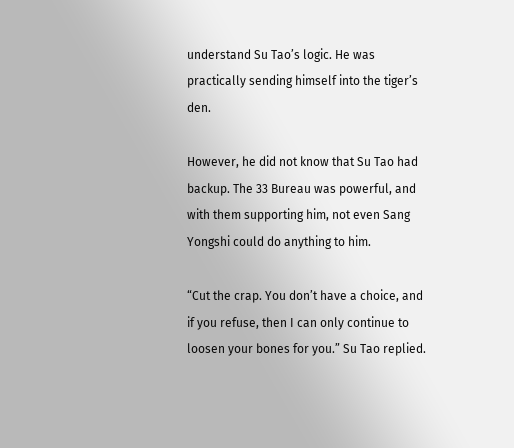understand Su Tao’s logic. He was practically sending himself into the tiger’s den.

However, he did not know that Su Tao had backup. The 33 Bureau was powerful, and with them supporting him, not even Sang Yongshi could do anything to him.

“Cut the crap. You don’t have a choice, and if you refuse, then I can only continue to loosen your bones for you.” Su Tao replied.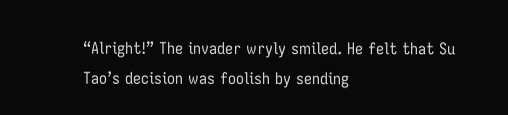“Alright!” The invader wryly smiled. He felt that Su Tao’s decision was foolish by sending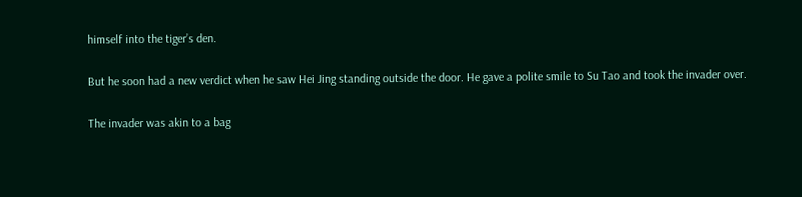himself into the tiger’s den.

But he soon had a new verdict when he saw Hei Jing standing outside the door. He gave a polite smile to Su Tao and took the invader over.

The invader was akin to a bag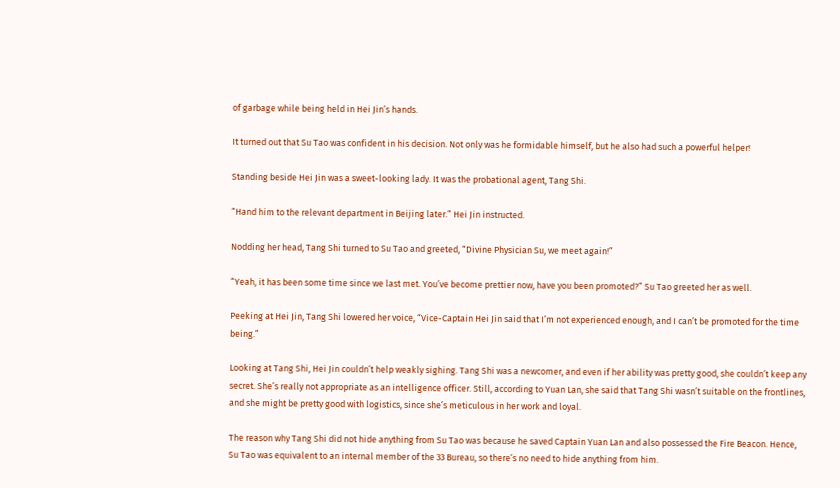of garbage while being held in Hei Jin’s hands.

It turned out that Su Tao was confident in his decision. Not only was he formidable himself, but he also had such a powerful helper!

Standing beside Hei Jin was a sweet-looking lady. It was the probational agent, Tang Shi.

“Hand him to the relevant department in Beijing later.” Hei Jin instructed.

Nodding her head, Tang Shi turned to Su Tao and greeted, “Divine Physician Su, we meet again!”

“Yeah, it has been some time since we last met. You’ve become prettier now, have you been promoted?” Su Tao greeted her as well.

Peeking at Hei Jin, Tang Shi lowered her voice, “Vice-Captain Hei Jin said that I’m not experienced enough, and I can’t be promoted for the time being.”

Looking at Tang Shi, Hei Jin couldn’t help weakly sighing. Tang Shi was a newcomer, and even if her ability was pretty good, she couldn’t keep any secret. She’s really not appropriate as an intelligence officer. Still, according to Yuan Lan, she said that Tang Shi wasn’t suitable on the frontlines, and she might be pretty good with logistics, since she’s meticulous in her work and loyal.

The reason why Tang Shi did not hide anything from Su Tao was because he saved Captain Yuan Lan and also possessed the Fire Beacon. Hence, Su Tao was equivalent to an internal member of the 33 Bureau, so there’s no need to hide anything from him.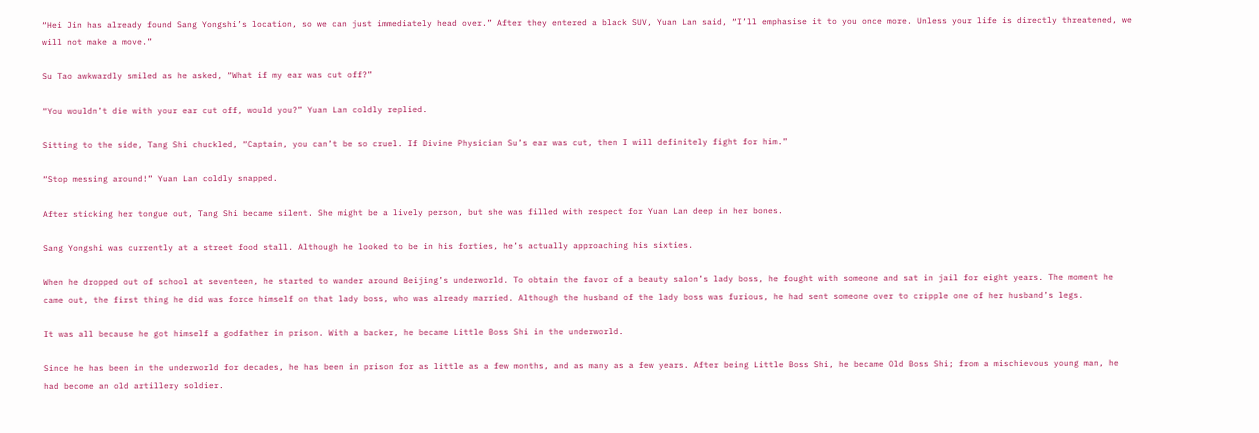“Hei Jin has already found Sang Yongshi’s location, so we can just immediately head over.” After they entered a black SUV, Yuan Lan said, “I’ll emphasise it to you once more. Unless your life is directly threatened, we will not make a move.”

Su Tao awkwardly smiled as he asked, “What if my ear was cut off?”

“You wouldn’t die with your ear cut off, would you?” Yuan Lan coldly replied.

Sitting to the side, Tang Shi chuckled, “Captain, you can’t be so cruel. If Divine Physician Su’s ear was cut, then I will definitely fight for him.”

“Stop messing around!” Yuan Lan coldly snapped.

After sticking her tongue out, Tang Shi became silent. She might be a lively person, but she was filled with respect for Yuan Lan deep in her bones.

Sang Yongshi was currently at a street food stall. Although he looked to be in his forties, he’s actually approaching his sixties.

When he dropped out of school at seventeen, he started to wander around Beijing’s underworld. To obtain the favor of a beauty salon’s lady boss, he fought with someone and sat in jail for eight years. The moment he came out, the first thing he did was force himself on that lady boss, who was already married. Although the husband of the lady boss was furious, he had sent someone over to cripple one of her husband’s legs.

It was all because he got himself a godfather in prison. With a backer, he became Little Boss Shi in the underworld.

Since he has been in the underworld for decades, he has been in prison for as little as a few months, and as many as a few years. After being Little Boss Shi, he became Old Boss Shi; from a mischievous young man, he had become an old artillery soldier.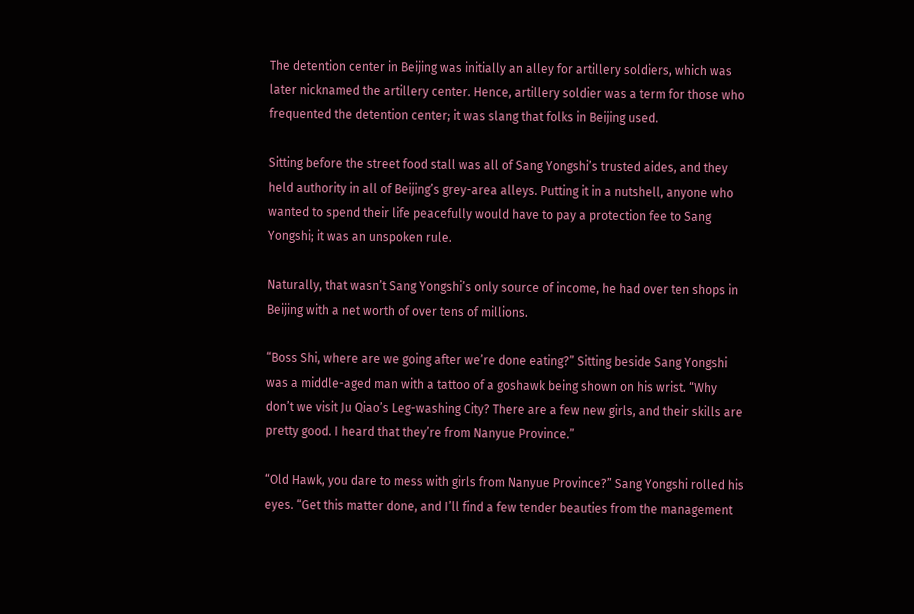The detention center in Beijing was initially an alley for artillery soldiers, which was later nicknamed the artillery center. Hence, artillery soldier was a term for those who frequented the detention center; it was slang that folks in Beijing used.

Sitting before the street food stall was all of Sang Yongshi’s trusted aides, and they held authority in all of Beijing’s grey-area alleys. Putting it in a nutshell, anyone who wanted to spend their life peacefully would have to pay a protection fee to Sang Yongshi; it was an unspoken rule.

Naturally, that wasn’t Sang Yongshi’s only source of income, he had over ten shops in Beijing with a net worth of over tens of millions.

“Boss Shi, where are we going after we’re done eating?” Sitting beside Sang Yongshi was a middle-aged man with a tattoo of a goshawk being shown on his wrist. “Why don’t we visit Ju Qiao’s Leg-washing City? There are a few new girls, and their skills are pretty good. I heard that they’re from Nanyue Province.”

“Old Hawk, you dare to mess with girls from Nanyue Province?” Sang Yongshi rolled his eyes. “Get this matter done, and I’ll find a few tender beauties from the management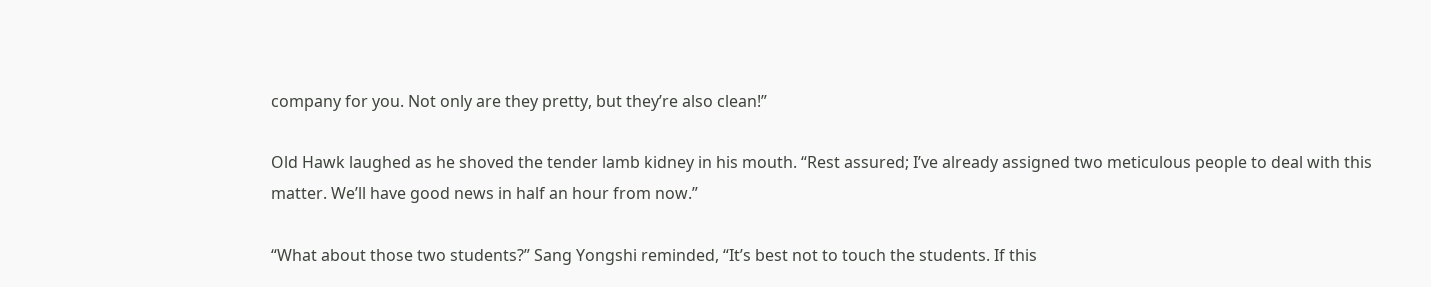company for you. Not only are they pretty, but they’re also clean!”

Old Hawk laughed as he shoved the tender lamb kidney in his mouth. “Rest assured; I’ve already assigned two meticulous people to deal with this matter. We’ll have good news in half an hour from now.”

“What about those two students?” Sang Yongshi reminded, “It’s best not to touch the students. If this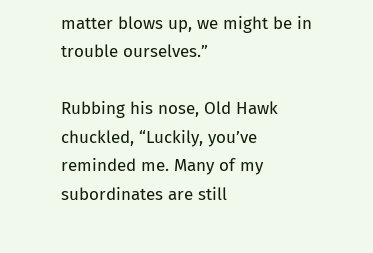matter blows up, we might be in trouble ourselves.”

Rubbing his nose, Old Hawk chuckled, “Luckily, you’ve reminded me. Many of my subordinates are still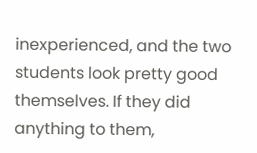inexperienced, and the two students look pretty good themselves. If they did anything to them,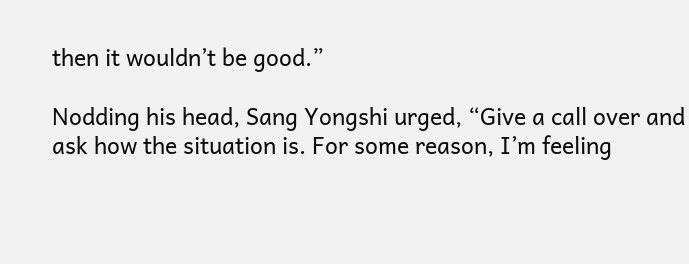then it wouldn’t be good.”

Nodding his head, Sang Yongshi urged, “Give a call over and ask how the situation is. For some reason, I’m feeling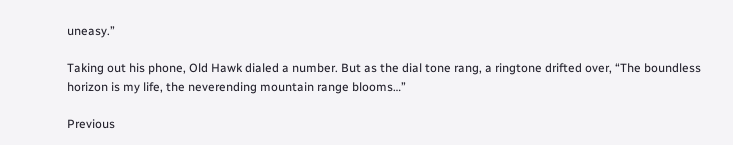uneasy.”

Taking out his phone, Old Hawk dialed a number. But as the dial tone rang, a ringtone drifted over, “The boundless horizon is my life, the neverending mountain range blooms…”

Previous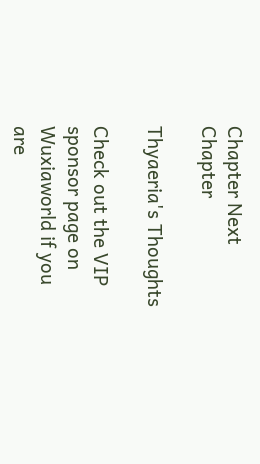Chapter Next Chapter

Thyaeria's Thoughts

Check out the VIP sponsor page on Wuxiaworld if you are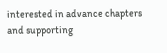interested in advance chapters and supporting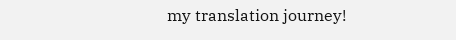my translation journey!